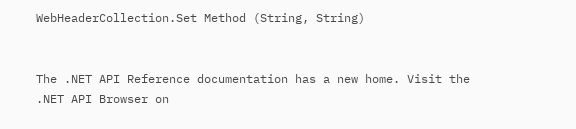WebHeaderCollection.Set Method (String, String)


The .NET API Reference documentation has a new home. Visit the .NET API Browser on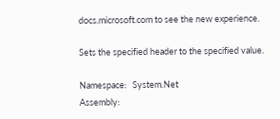docs.microsoft.com to see the new experience.

Sets the specified header to the specified value.

Namespace:   System.Net
Assembly: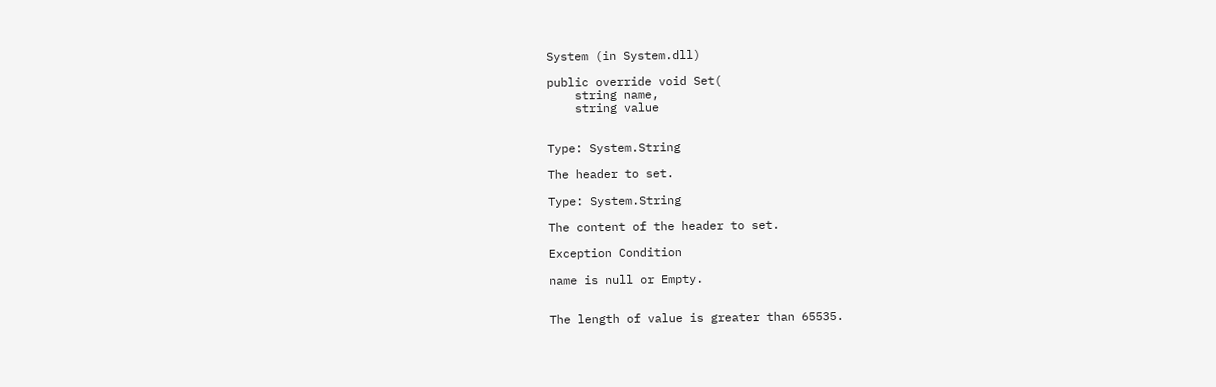System (in System.dll)

public override void Set(
    string name,
    string value


Type: System.String

The header to set.

Type: System.String

The content of the header to set.

Exception Condition

name is null or Empty.


The length of value is greater than 65535.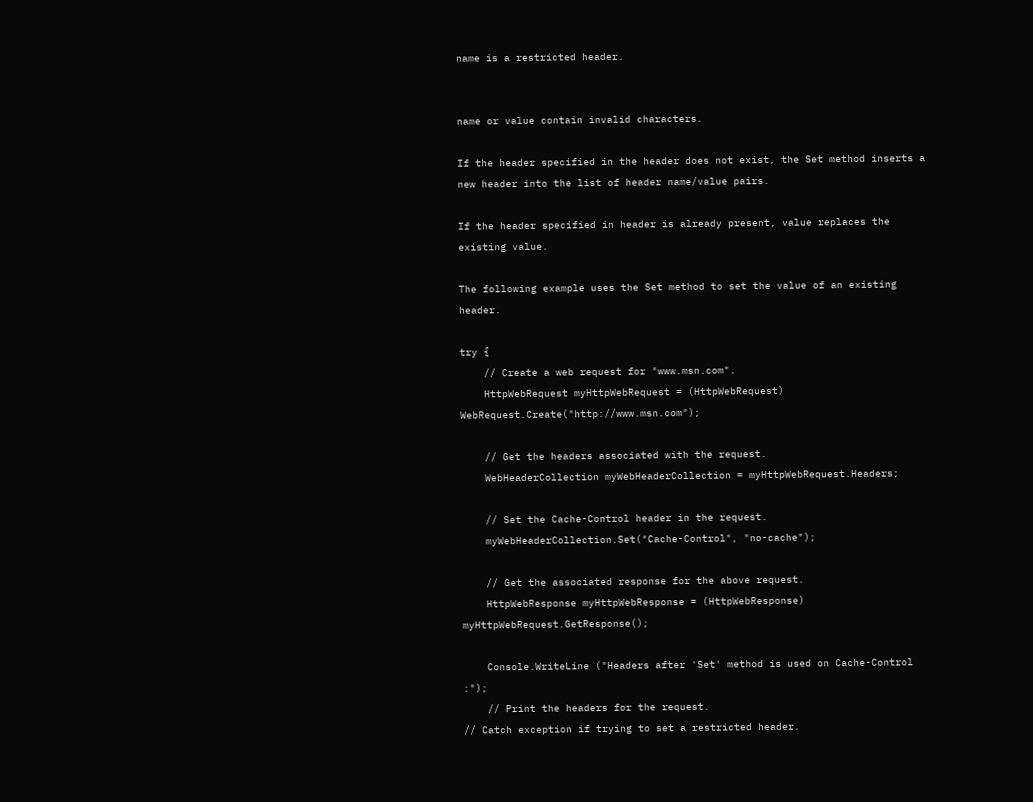name is a restricted header.


name or value contain invalid characters.

If the header specified in the header does not exist, the Set method inserts a new header into the list of header name/value pairs.

If the header specified in header is already present, value replaces the existing value.

The following example uses the Set method to set the value of an existing header.

try {
    // Create a web request for "www.msn.com".
    HttpWebRequest myHttpWebRequest = (HttpWebRequest) WebRequest.Create("http://www.msn.com");

    // Get the headers associated with the request.
    WebHeaderCollection myWebHeaderCollection = myHttpWebRequest.Headers;

    // Set the Cache-Control header in the request.
    myWebHeaderCollection.Set("Cache-Control", "no-cache");

    // Get the associated response for the above request.
    HttpWebResponse myHttpWebResponse = (HttpWebResponse) myHttpWebRequest.GetResponse();

    Console.WriteLine ("Headers after 'Set' method is used on Cache-Control :");
    // Print the headers for the request.
// Catch exception if trying to set a restricted header.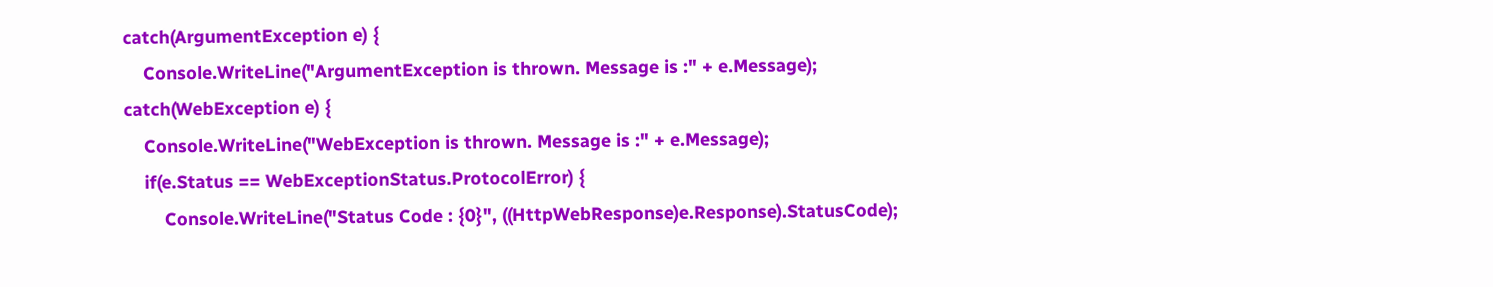catch(ArgumentException e) {
    Console.WriteLine("ArgumentException is thrown. Message is :" + e.Message);
catch(WebException e) {
    Console.WriteLine("WebException is thrown. Message is :" + e.Message);
    if(e.Status == WebExceptionStatus.ProtocolError) {
        Console.WriteLine("Status Code : {0}", ((HttpWebResponse)e.Response).StatusCode);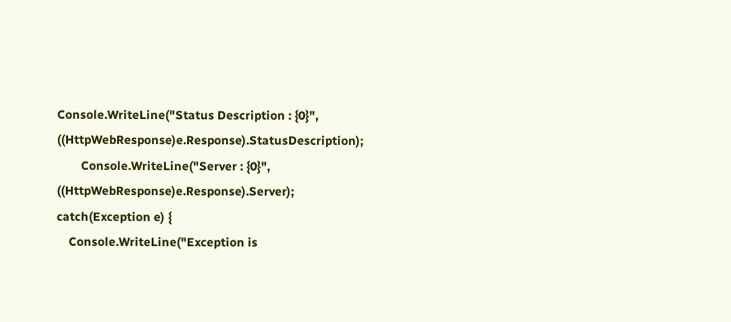Console.WriteLine("Status Description : {0}", ((HttpWebResponse)e.Response).StatusDescription);
        Console.WriteLine("Server : {0}", ((HttpWebResponse)e.Response).Server);
catch(Exception e) {
    Console.WriteLine("Exception is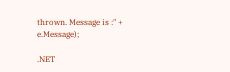thrown. Message is :" + e.Message);

.NET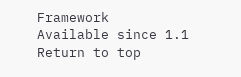Framework
Available since 1.1
Return to top